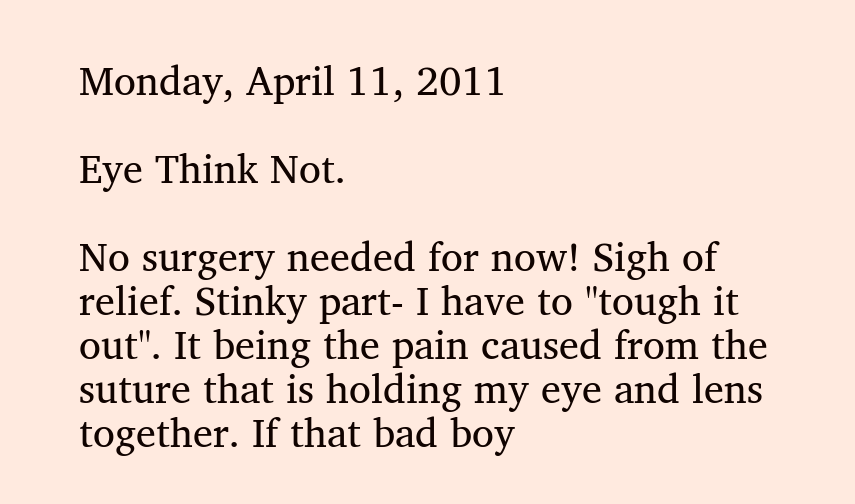Monday, April 11, 2011

Eye Think Not.

No surgery needed for now! Sigh of relief. Stinky part- I have to "tough it out". It being the pain caused from the suture that is holding my eye and lens together. If that bad boy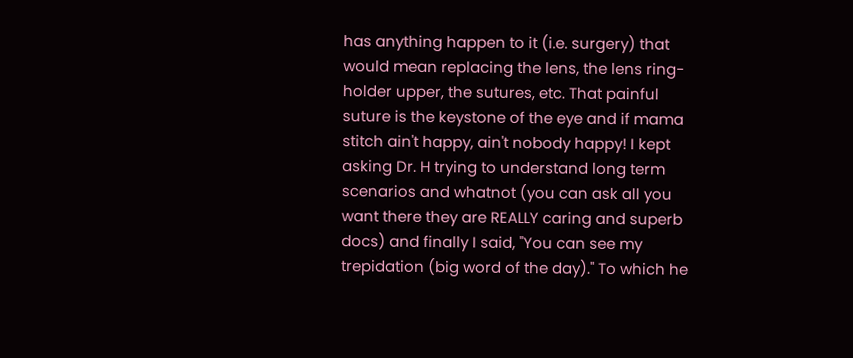has anything happen to it (i.e. surgery) that would mean replacing the lens, the lens ring- holder upper, the sutures, etc. That painful suture is the keystone of the eye and if mama stitch ain't happy, ain't nobody happy! I kept asking Dr. H trying to understand long term scenarios and whatnot (you can ask all you want there they are REALLY caring and superb docs) and finally I said, "You can see my trepidation (big word of the day)." To which he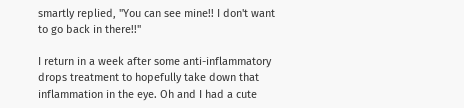smartly replied, "You can see mine!! I don't want to go back in there!!"

I return in a week after some anti-inflammatory drops treatment to hopefully take down that inflammation in the eye. Oh and I had a cute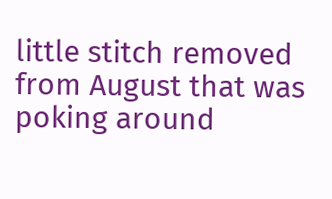little stitch removed from August that was poking around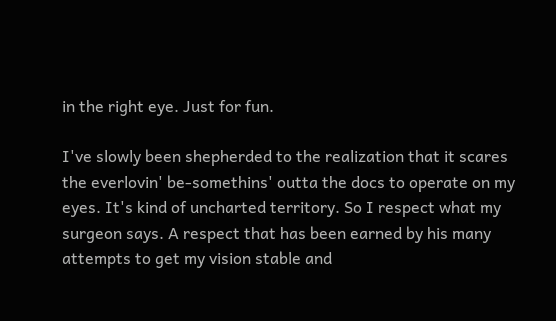in the right eye. Just for fun.

I've slowly been shepherded to the realization that it scares the everlovin' be-somethins' outta the docs to operate on my eyes. It's kind of uncharted territory. So I respect what my surgeon says. A respect that has been earned by his many attempts to get my vision stable and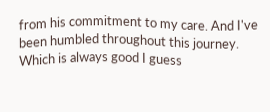from his commitment to my care. And I've been humbled throughout this journey. Which is always good I guess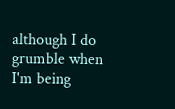although I do grumble when I'm being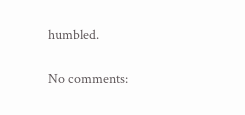humbled.

No comments: